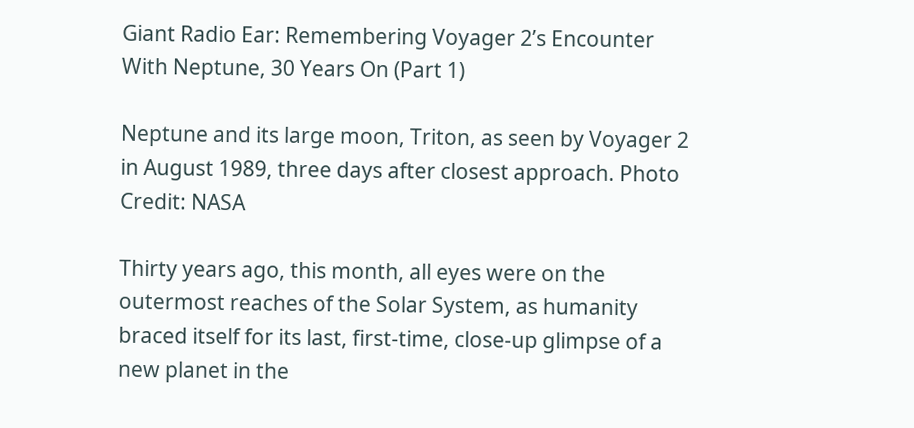Giant Radio Ear: Remembering Voyager 2’s Encounter With Neptune, 30 Years On (Part 1)

Neptune and its large moon, Triton, as seen by Voyager 2 in August 1989, three days after closest approach. Photo Credit: NASA

Thirty years ago, this month, all eyes were on the outermost reaches of the Solar System, as humanity braced itself for its last, first-time, close-up glimpse of a new planet in the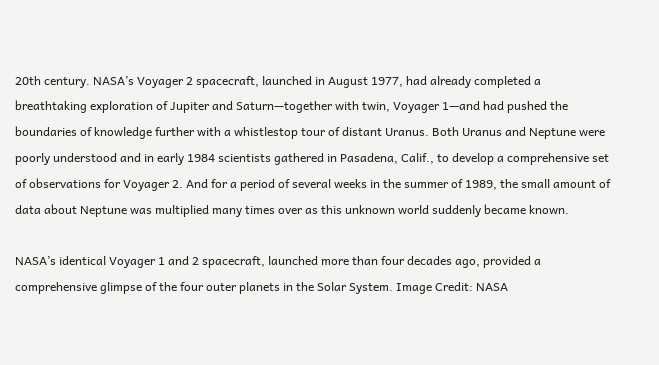20th century. NASA’s Voyager 2 spacecraft, launched in August 1977, had already completed a breathtaking exploration of Jupiter and Saturn—together with twin, Voyager 1—and had pushed the boundaries of knowledge further with a whistlestop tour of distant Uranus. Both Uranus and Neptune were poorly understood and in early 1984 scientists gathered in Pasadena, Calif., to develop a comprehensive set of observations for Voyager 2. And for a period of several weeks in the summer of 1989, the small amount of data about Neptune was multiplied many times over as this unknown world suddenly became known.

NASA’s identical Voyager 1 and 2 spacecraft, launched more than four decades ago, provided a comprehensive glimpse of the four outer planets in the Solar System. Image Credit: NASA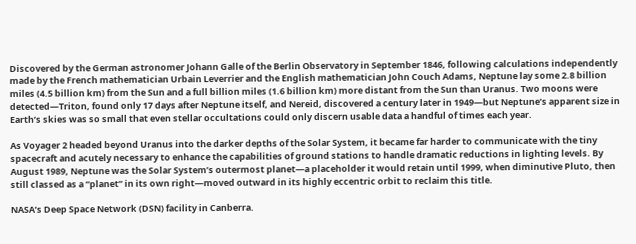Discovered by the German astronomer Johann Galle of the Berlin Observatory in September 1846, following calculations independently made by the French mathematician Urbain Leverrier and the English mathematician John Couch Adams, Neptune lay some 2.8 billion miles (4.5 billion km) from the Sun and a full billion miles (1.6 billion km) more distant from the Sun than Uranus. Two moons were detected—Triton, found only 17 days after Neptune itself, and Nereid, discovered a century later in 1949—but Neptune’s apparent size in Earth’s skies was so small that even stellar occultations could only discern usable data a handful of times each year.

As Voyager 2 headed beyond Uranus into the darker depths of the Solar System, it became far harder to communicate with the tiny spacecraft and acutely necessary to enhance the capabilities of ground stations to handle dramatic reductions in lighting levels. By August 1989, Neptune was the Solar System’s outermost planet—a placeholder it would retain until 1999, when diminutive Pluto, then still classed as a “planet” in its own right—moved outward in its highly eccentric orbit to reclaim this title.

NASA’s Deep Space Network (DSN) facility in Canberra.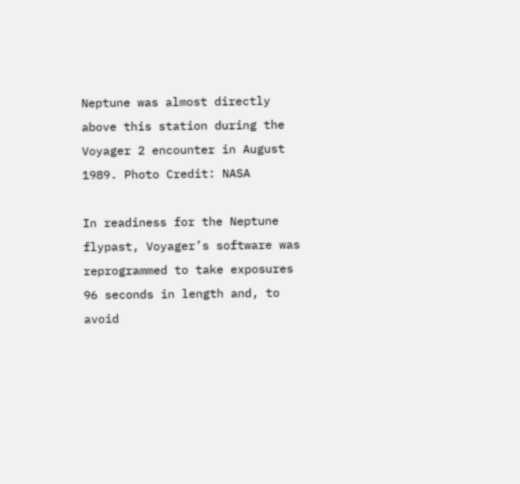Neptune was almost directly above this station during the Voyager 2 encounter in August 1989. Photo Credit: NASA

In readiness for the Neptune flypast, Voyager’s software was reprogrammed to take exposures 96 seconds in length and, to avoid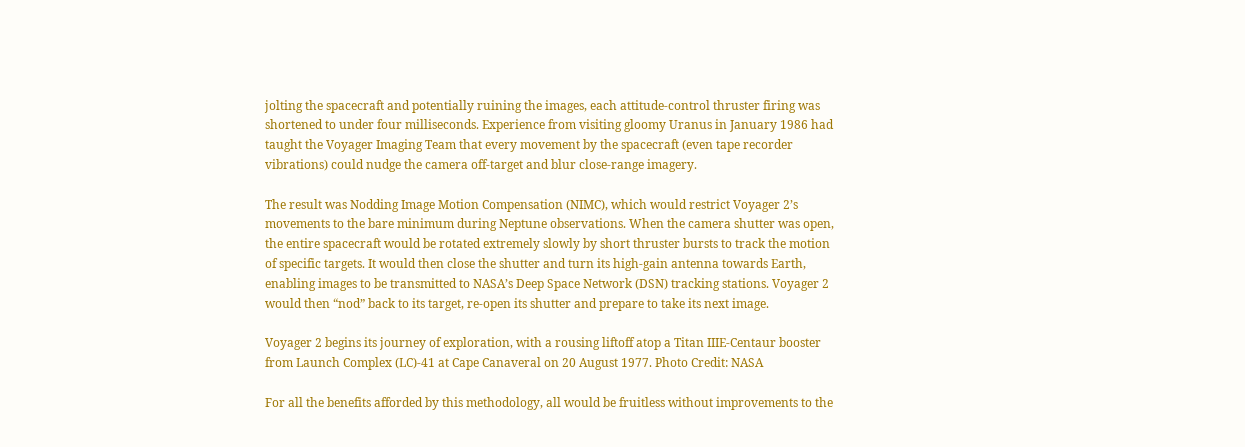jolting the spacecraft and potentially ruining the images, each attitude-control thruster firing was shortened to under four milliseconds. Experience from visiting gloomy Uranus in January 1986 had taught the Voyager Imaging Team that every movement by the spacecraft (even tape recorder vibrations) could nudge the camera off-target and blur close-range imagery.

The result was Nodding Image Motion Compensation (NIMC), which would restrict Voyager 2’s movements to the bare minimum during Neptune observations. When the camera shutter was open, the entire spacecraft would be rotated extremely slowly by short thruster bursts to track the motion of specific targets. It would then close the shutter and turn its high-gain antenna towards Earth, enabling images to be transmitted to NASA’s Deep Space Network (DSN) tracking stations. Voyager 2 would then “nod” back to its target, re-open its shutter and prepare to take its next image.

Voyager 2 begins its journey of exploration, with a rousing liftoff atop a Titan IIIE-Centaur booster from Launch Complex (LC)-41 at Cape Canaveral on 20 August 1977. Photo Credit: NASA

For all the benefits afforded by this methodology, all would be fruitless without improvements to the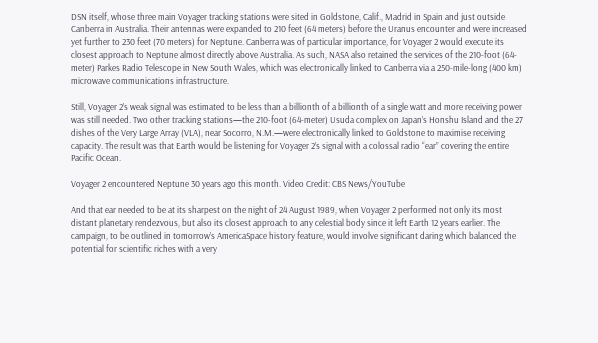DSN itself, whose three main Voyager tracking stations were sited in Goldstone, Calif., Madrid in Spain and just outside Canberra in Australia. Their antennas were expanded to 210 feet (64 meters) before the Uranus encounter and were increased yet further to 230 feet (70 meters) for Neptune. Canberra was of particular importance, for Voyager 2 would execute its closest approach to Neptune almost directly above Australia. As such, NASA also retained the services of the 210-foot (64-meter) Parkes Radio Telescope in New South Wales, which was electronically linked to Canberra via a 250-mile-long (400 km) microwave communications infrastructure.

Still, Voyager 2’s weak signal was estimated to be less than a billionth of a billionth of a single watt and more receiving power was still needed. Two other tracking stations—the 210-foot (64-meter) Usuda complex on Japan’s Honshu Island and the 27 dishes of the Very Large Array (VLA), near Socorro, N.M.—were electronically linked to Goldstone to maximise receiving capacity. The result was that Earth would be listening for Voyager 2’s signal with a colossal radio “ear” covering the entire Pacific Ocean.

Voyager 2 encountered Neptune 30 years ago this month. Video Credit: CBS News/YouTube

And that ear needed to be at its sharpest on the night of 24 August 1989, when Voyager 2 performed not only its most distant planetary rendezvous, but also its closest approach to any celestial body since it left Earth 12 years earlier. The campaign, to be outlined in tomorrow’s AmericaSpace history feature, would involve significant daring which balanced the potential for scientific riches with a very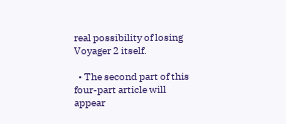real possibility of losing Voyager 2 itself.

  • The second part of this four-part article will appear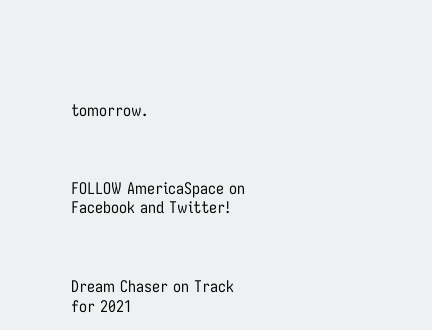tomorrow.



FOLLOW AmericaSpace on Facebook and Twitter!



Dream Chaser on Track for 2021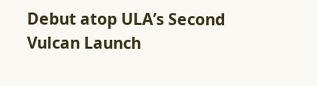Debut atop ULA’s Second Vulcan Launch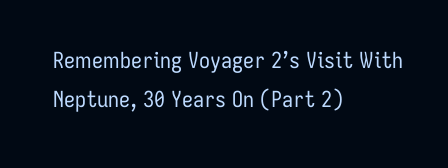Remembering Voyager 2’s Visit With Neptune, 30 Years On (Part 2)